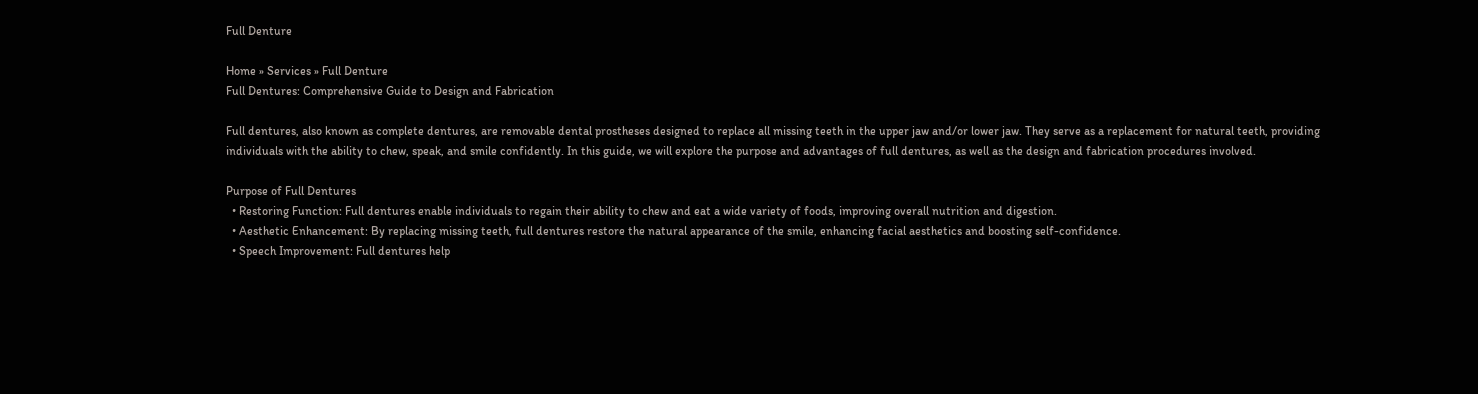Full Denture

Home » Services » Full Denture
Full Dentures: Comprehensive Guide to Design and Fabrication

Full dentures, also known as complete dentures, are removable dental prostheses designed to replace all missing teeth in the upper jaw and/or lower jaw. They serve as a replacement for natural teeth, providing individuals with the ability to chew, speak, and smile confidently. In this guide, we will explore the purpose and advantages of full dentures, as well as the design and fabrication procedures involved.

Purpose of Full Dentures
  • Restoring Function: Full dentures enable individuals to regain their ability to chew and eat a wide variety of foods, improving overall nutrition and digestion.
  • Aesthetic Enhancement: By replacing missing teeth, full dentures restore the natural appearance of the smile, enhancing facial aesthetics and boosting self-confidence.
  • Speech Improvement: Full dentures help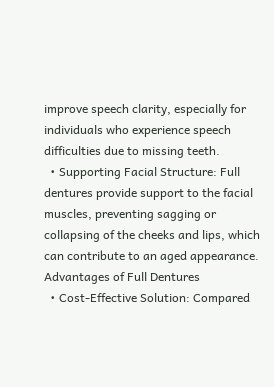improve speech clarity, especially for individuals who experience speech difficulties due to missing teeth.
  • Supporting Facial Structure: Full dentures provide support to the facial muscles, preventing sagging or collapsing of the cheeks and lips, which can contribute to an aged appearance.
Advantages of Full Dentures
  • Cost-Effective Solution: Compared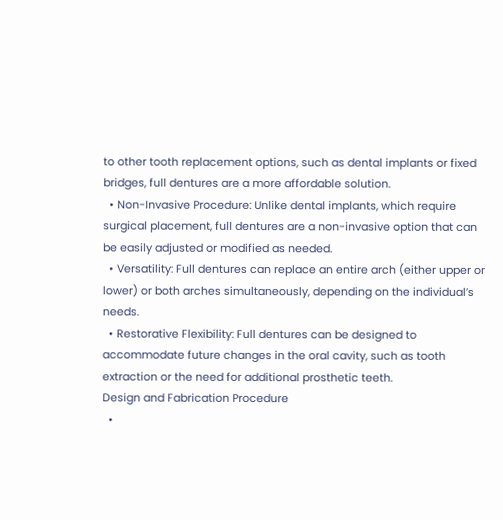to other tooth replacement options, such as dental implants or fixed bridges, full dentures are a more affordable solution.
  • Non-Invasive Procedure: Unlike dental implants, which require surgical placement, full dentures are a non-invasive option that can be easily adjusted or modified as needed.
  • Versatility: Full dentures can replace an entire arch (either upper or lower) or both arches simultaneously, depending on the individual’s needs.
  • Restorative Flexibility: Full dentures can be designed to accommodate future changes in the oral cavity, such as tooth extraction or the need for additional prosthetic teeth.
Design and Fabrication Procedure
  •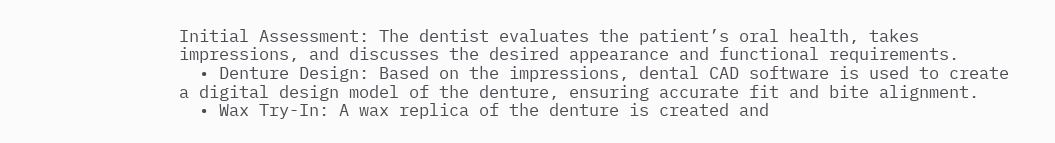Initial Assessment: The dentist evaluates the patient’s oral health, takes impressions, and discusses the desired appearance and functional requirements.
  • Denture Design: Based on the impressions, dental CAD software is used to create a digital design model of the denture, ensuring accurate fit and bite alignment.
  • Wax Try-In: A wax replica of the denture is created and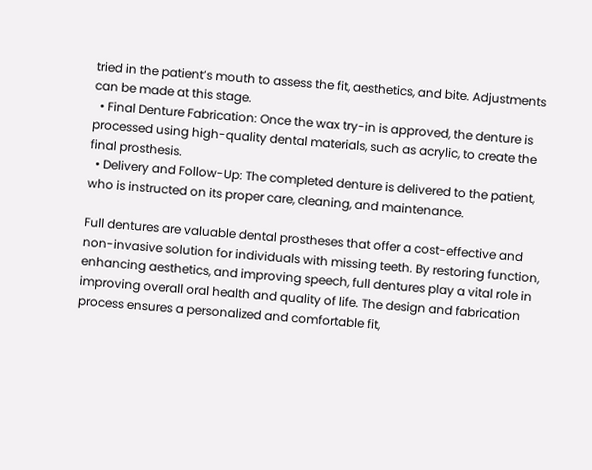tried in the patient’s mouth to assess the fit, aesthetics, and bite. Adjustments can be made at this stage.
  • Final Denture Fabrication: Once the wax try-in is approved, the denture is processed using high-quality dental materials, such as acrylic, to create the final prosthesis.
  • Delivery and Follow-Up: The completed denture is delivered to the patient, who is instructed on its proper care, cleaning, and maintenance.

Full dentures are valuable dental prostheses that offer a cost-effective and non-invasive solution for individuals with missing teeth. By restoring function, enhancing aesthetics, and improving speech, full dentures play a vital role in improving overall oral health and quality of life. The design and fabrication process ensures a personalized and comfortable fit,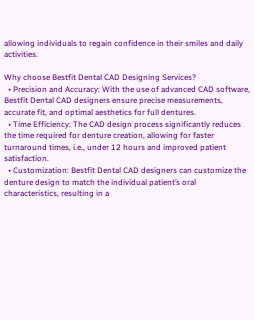allowing individuals to regain confidence in their smiles and daily activities.

Why choose Bestfit Dental CAD Designing Services?
  • Precision and Accuracy: With the use of advanced CAD software, Bestfit Dental CAD designers ensure precise measurements, accurate fit, and optimal aesthetics for full dentures.
  • Time Efficiency: The CAD design process significantly reduces the time required for denture creation, allowing for faster turnaround times, i.e., under 12 hours and improved patient satisfaction.
  • Customization: Bestfit Dental CAD designers can customize the denture design to match the individual patient’s oral characteristics, resulting in a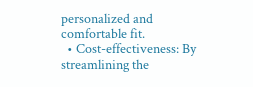personalized and comfortable fit.
  • Cost-effectiveness: By streamlining the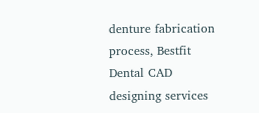denture fabrication process, Bestfit Dental CAD designing services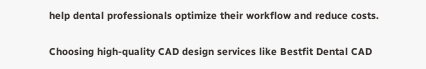help dental professionals optimize their workflow and reduce costs.

Choosing high-quality CAD design services like Bestfit Dental CAD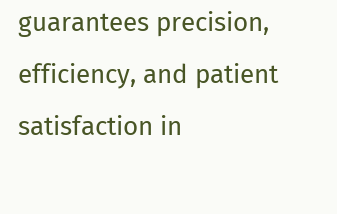guarantees precision, efficiency, and patient satisfaction in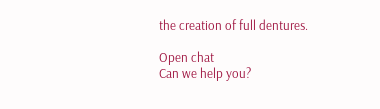the creation of full dentures.

Open chat
Can we help you?